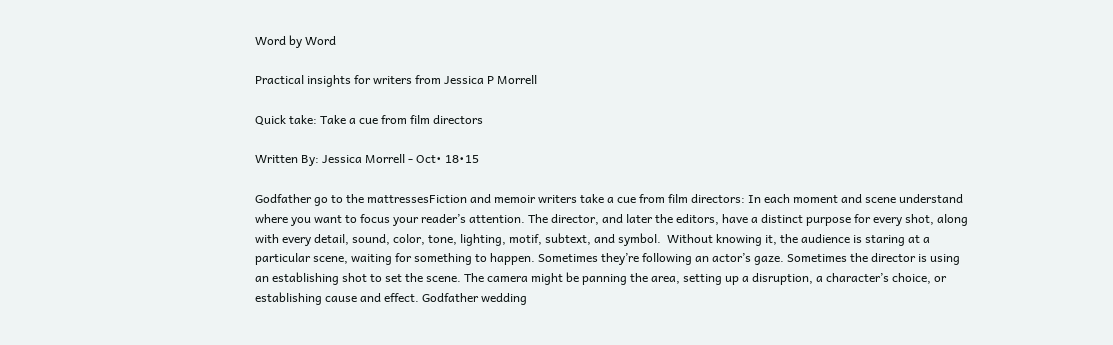Word by Word

Practical insights for writers from Jessica P Morrell

Quick take: Take a cue from film directors

Written By: Jessica Morrell - Oct• 18•15

Godfather go to the mattressesFiction and memoir writers take a cue from film directors: In each moment and scene understand where you want to focus your reader’s attention. The director, and later the editors, have a distinct purpose for every shot, along with every detail, sound, color, tone, lighting, motif, subtext, and symbol.  Without knowing it, the audience is staring at a particular scene, waiting for something to happen. Sometimes they’re following an actor’s gaze. Sometimes the director is using an establishing shot to set the scene. The camera might be panning the area, setting up a disruption, a character’s choice, or establishing cause and effect. Godfather wedding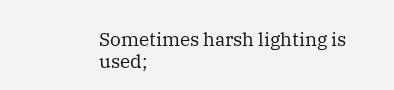Sometimes harsh lighting is used;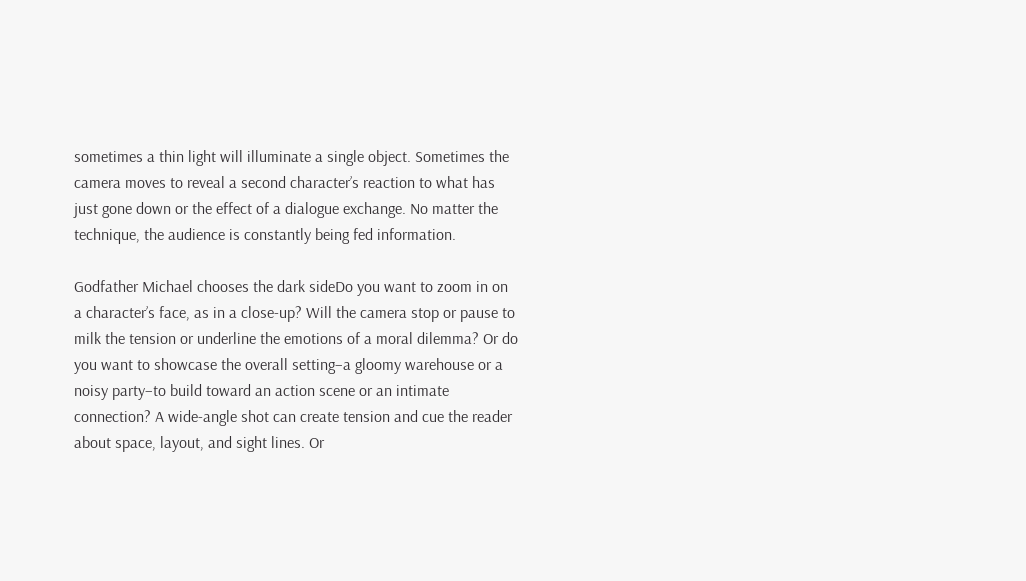sometimes a thin light will illuminate a single object. Sometimes the camera moves to reveal a second character’s reaction to what has just gone down or the effect of a dialogue exchange. No matter the technique, the audience is constantly being fed information.

Godfather Michael chooses the dark sideDo you want to zoom in on a character’s face, as in a close-up? Will the camera stop or pause to milk the tension or underline the emotions of a moral dilemma? Or do you want to showcase the overall setting–a gloomy warehouse or a noisy party–to build toward an action scene or an intimate connection? A wide-angle shot can create tension and cue the reader about space, layout, and sight lines. Or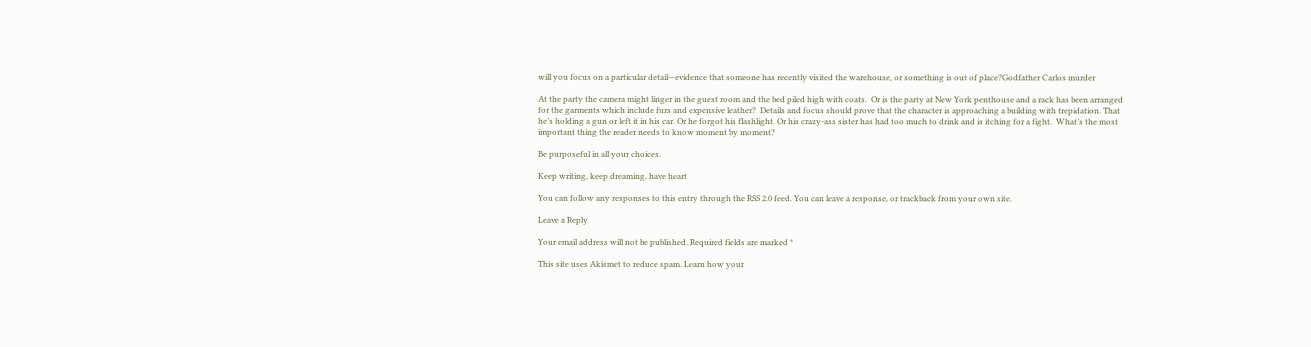will you focus on a particular detail—evidence that someone has recently visited the warehouse, or something is out of place?Godfather Carlos murder

At the party the camera might linger in the guest room and the bed piled high with coats.  Or is the party at New York penthouse and a rack has been arranged for the garments which include furs and expensive leather?  Details and focus should prove that the character is approaching a building with trepidation. That he’s holding a gun or left it in his car. Or he forgot his flashlight. Or his crazy-ass sister has had too much to drink and is itching for a fight.  What’s the most important thing the reader needs to know moment by moment?

Be purposeful in all your choices.

Keep writing, keep dreaming, have heart

You can follow any responses to this entry through the RSS 2.0 feed. You can leave a response, or trackback from your own site.

Leave a Reply

Your email address will not be published. Required fields are marked *

This site uses Akismet to reduce spam. Learn how your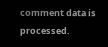comment data is processed.